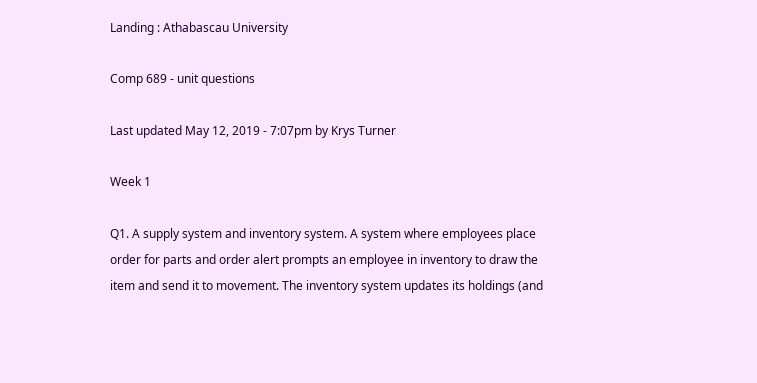Landing : Athabascau University

Comp 689 - unit questions

Last updated May 12, 2019 - 7:07pm by Krys Turner

Week 1

Q1. A supply system and inventory system. A system where employees place order for parts and order alert prompts an employee in inventory to draw the item and send it to movement. The inventory system updates its holdings (and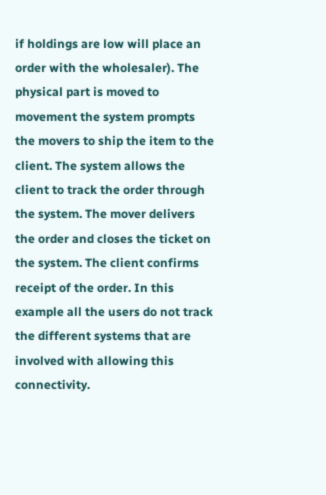if holdings are low will place an order with the wholesaler). The physical part is moved to movement the system prompts the movers to ship the item to the client. The system allows the client to track the order through the system. The mover delivers the order and closes the ticket on the system. The client confirms receipt of the order. In this example all the users do not track the different systems that are involved with allowing this connectivity.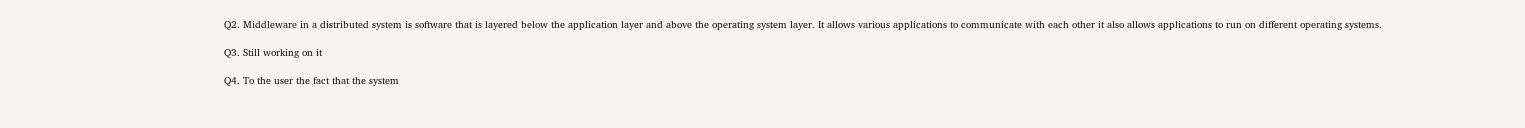Q2. Middleware in a distributed system is software that is layered below the application layer and above the operating system layer. It allows various applications to communicate with each other it also allows applications to run on different operating systems.

Q3. Still working on it

Q4. To the user the fact that the system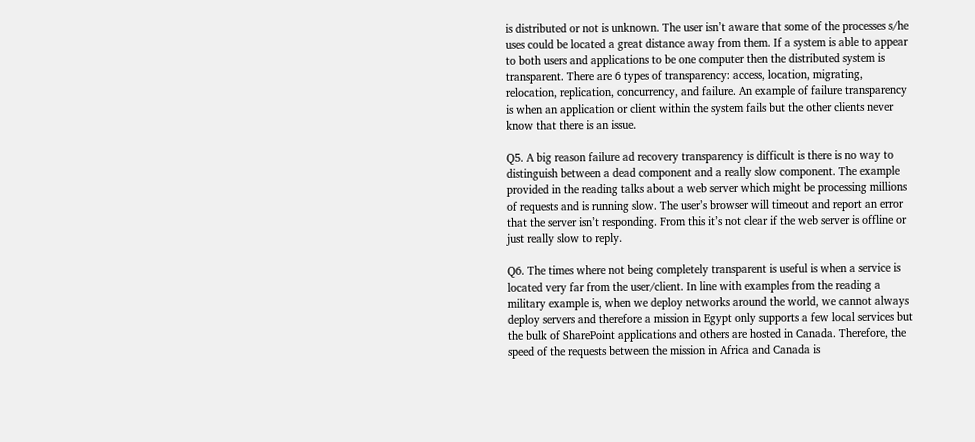is distributed or not is unknown. The user isn’t aware that some of the processes s/he uses could be located a great distance away from them. If a system is able to appear to both users and applications to be one computer then the distributed system is transparent. There are 6 types of transparency: access, location, migrating, relocation, replication, concurrency, and failure. An example of failure transparency is when an application or client within the system fails but the other clients never know that there is an issue.

Q5. A big reason failure ad recovery transparency is difficult is there is no way to distinguish between a dead component and a really slow component. The example provided in the reading talks about a web server which might be processing millions of requests and is running slow. The user’s browser will timeout and report an error that the server isn’t responding. From this it’s not clear if the web server is offline or just really slow to reply.

Q6. The times where not being completely transparent is useful is when a service is located very far from the user/client. In line with examples from the reading a military example is, when we deploy networks around the world, we cannot always deploy servers and therefore a mission in Egypt only supports a few local services but the bulk of SharePoint applications and others are hosted in Canada. Therefore, the speed of the requests between the mission in Africa and Canada is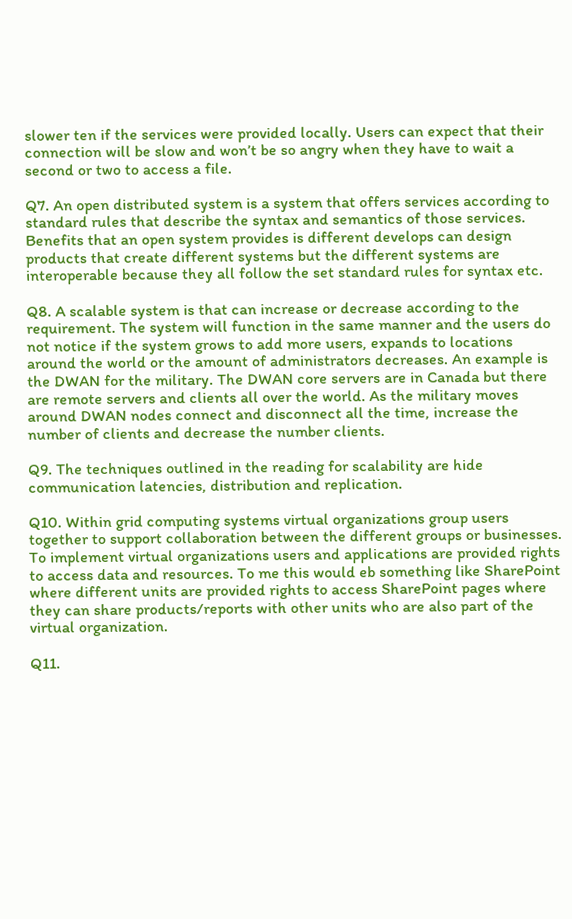slower ten if the services were provided locally. Users can expect that their connection will be slow and won’t be so angry when they have to wait a second or two to access a file.

Q7. An open distributed system is a system that offers services according to standard rules that describe the syntax and semantics of those services. Benefits that an open system provides is different develops can design products that create different systems but the different systems are interoperable because they all follow the set standard rules for syntax etc.

Q8. A scalable system is that can increase or decrease according to the requirement. The system will function in the same manner and the users do not notice if the system grows to add more users, expands to locations around the world or the amount of administrators decreases. An example is the DWAN for the military. The DWAN core servers are in Canada but there are remote servers and clients all over the world. As the military moves around DWAN nodes connect and disconnect all the time, increase the number of clients and decrease the number clients.

Q9. The techniques outlined in the reading for scalability are hide communication latencies, distribution and replication.

Q10. Within grid computing systems virtual organizations group users together to support collaboration between the different groups or businesses. To implement virtual organizations users and applications are provided rights to access data and resources. To me this would eb something like SharePoint where different units are provided rights to access SharePoint pages where they can share products/reports with other units who are also part of the virtual organization.

Q11.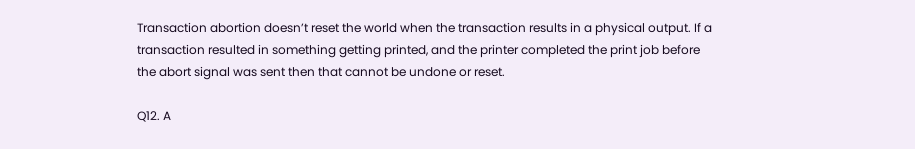Transaction abortion doesn’t reset the world when the transaction results in a physical output. If a transaction resulted in something getting printed, and the printer completed the print job before the abort signal was sent then that cannot be undone or reset.

Q12. A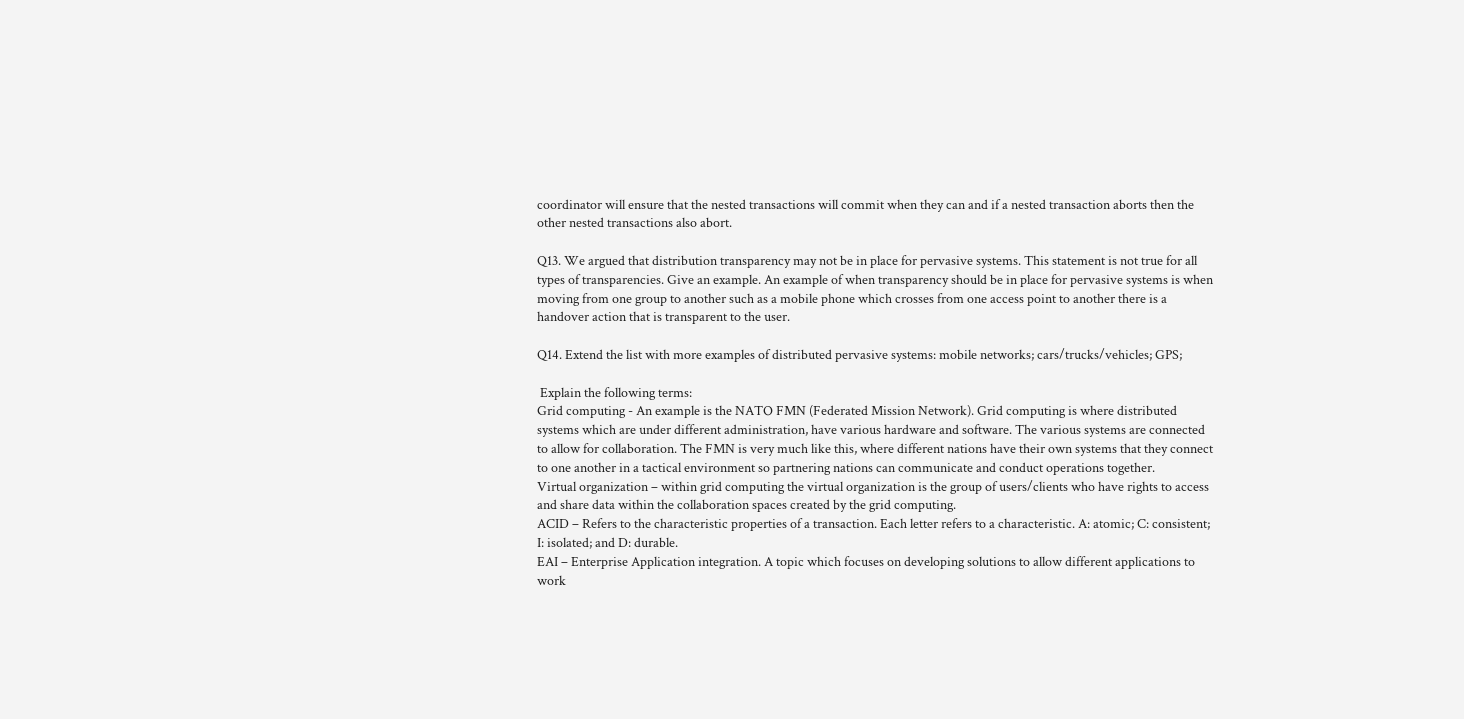coordinator will ensure that the nested transactions will commit when they can and if a nested transaction aborts then the other nested transactions also abort.

Q13. We argued that distribution transparency may not be in place for pervasive systems. This statement is not true for all types of transparencies. Give an example. An example of when transparency should be in place for pervasive systems is when moving from one group to another such as a mobile phone which crosses from one access point to another there is a handover action that is transparent to the user.

Q14. Extend the list with more examples of distributed pervasive systems: mobile networks; cars/trucks/vehicles; GPS;

 Explain the following terms:
Grid computing - An example is the NATO FMN (Federated Mission Network). Grid computing is where distributed systems which are under different administration, have various hardware and software. The various systems are connected to allow for collaboration. The FMN is very much like this, where different nations have their own systems that they connect to one another in a tactical environment so partnering nations can communicate and conduct operations together.
Virtual organization – within grid computing the virtual organization is the group of users/clients who have rights to access and share data within the collaboration spaces created by the grid computing.
ACID – Refers to the characteristic properties of a transaction. Each letter refers to a characteristic. A: atomic; C: consistent; I: isolated; and D: durable.
EAI – Enterprise Application integration. A topic which focuses on developing solutions to allow different applications to work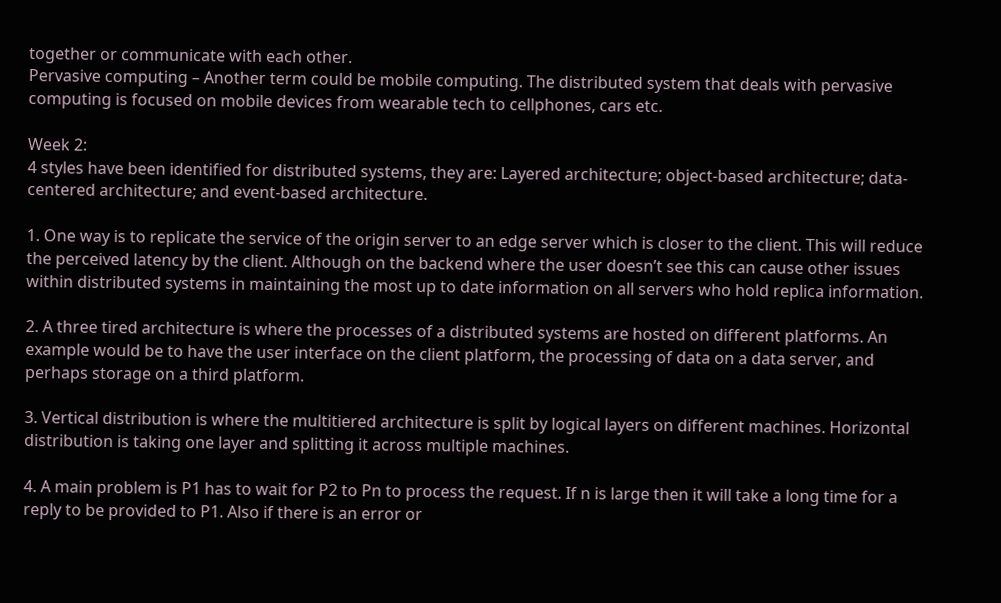together or communicate with each other.
Pervasive computing – Another term could be mobile computing. The distributed system that deals with pervasive computing is focused on mobile devices from wearable tech to cellphones, cars etc.

Week 2:
4 styles have been identified for distributed systems, they are: Layered architecture; object-based architecture; data-centered architecture; and event-based architecture.

1. One way is to replicate the service of the origin server to an edge server which is closer to the client. This will reduce the perceived latency by the client. Although on the backend where the user doesn’t see this can cause other issues within distributed systems in maintaining the most up to date information on all servers who hold replica information.

2. A three tired architecture is where the processes of a distributed systems are hosted on different platforms. An example would be to have the user interface on the client platform, the processing of data on a data server, and perhaps storage on a third platform.

3. Vertical distribution is where the multitiered architecture is split by logical layers on different machines. Horizontal distribution is taking one layer and splitting it across multiple machines.

4. A main problem is P1 has to wait for P2 to Pn to process the request. If n is large then it will take a long time for a reply to be provided to P1. Also if there is an error or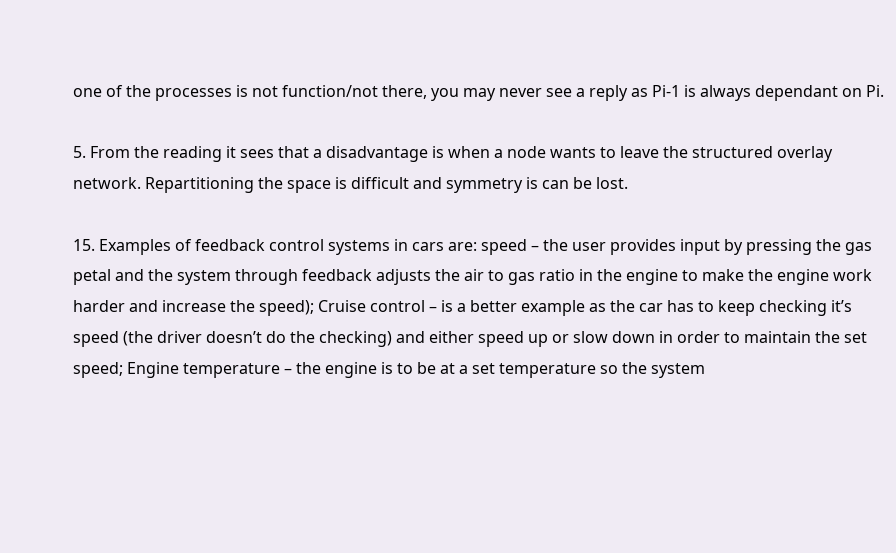one of the processes is not function/not there, you may never see a reply as Pi-1 is always dependant on Pi.

5. From the reading it sees that a disadvantage is when a node wants to leave the structured overlay network. Repartitioning the space is difficult and symmetry is can be lost.

15. Examples of feedback control systems in cars are: speed – the user provides input by pressing the gas petal and the system through feedback adjusts the air to gas ratio in the engine to make the engine work harder and increase the speed); Cruise control – is a better example as the car has to keep checking it’s speed (the driver doesn’t do the checking) and either speed up or slow down in order to maintain the set speed; Engine temperature – the engine is to be at a set temperature so the system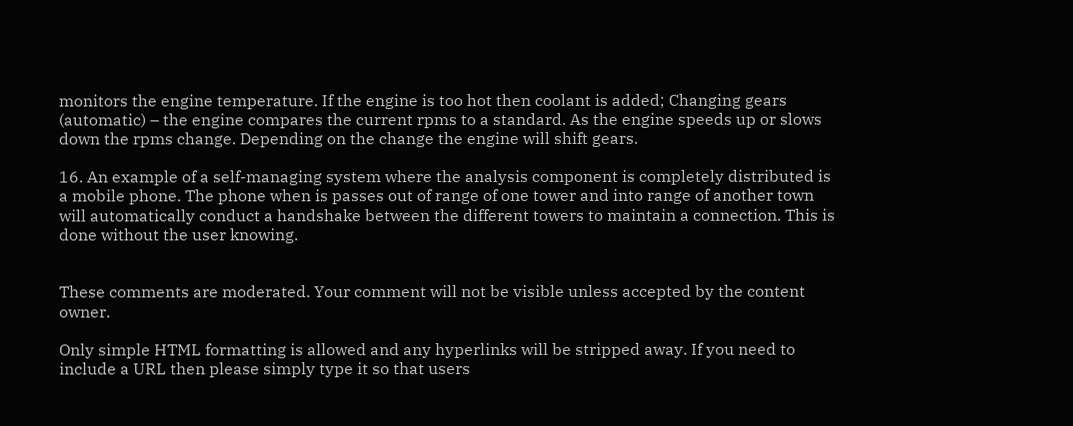monitors the engine temperature. If the engine is too hot then coolant is added; Changing gears (automatic) – the engine compares the current rpms to a standard. As the engine speeds up or slows down the rpms change. Depending on the change the engine will shift gears.

16. An example of a self-managing system where the analysis component is completely distributed is a mobile phone. The phone when is passes out of range of one tower and into range of another town will automatically conduct a handshake between the different towers to maintain a connection. This is done without the user knowing.


These comments are moderated. Your comment will not be visible unless accepted by the content owner.

Only simple HTML formatting is allowed and any hyperlinks will be stripped away. If you need to include a URL then please simply type it so that users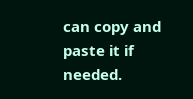can copy and paste it if needed.